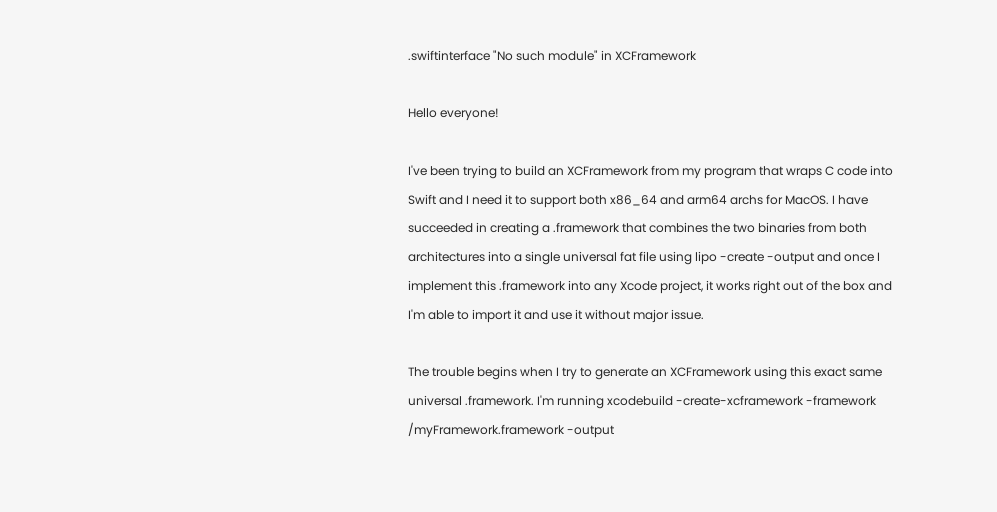.swiftinterface "No such module" in XCFramework

Hello everyone!

I've been trying to build an XCFramework from my program that wraps C code into Swift and I need it to support both x86_64 and arm64 archs for MacOS. I have succeeded in creating a .framework that combines the two binaries from both architectures into a single universal fat file using lipo -create -output and once I implement this .framework into any Xcode project, it works right out of the box and I'm able to import it and use it without major issue.

The trouble begins when I try to generate an XCFramework using this exact same universal .framework. I'm running xcodebuild -create-xcframework -framework /myFramework.framework -output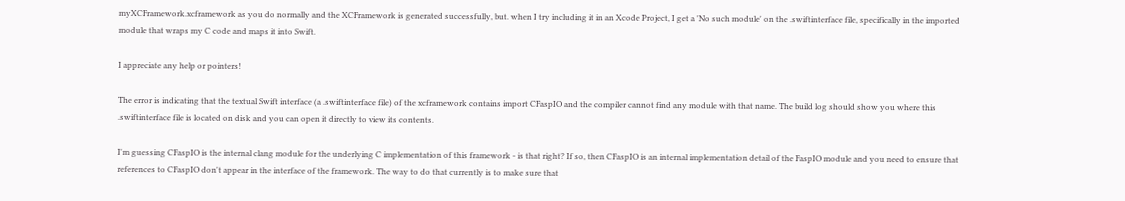myXCFramework.xcframework as you do normally and the XCFramework is generated successfully, but. when I try including it in an Xcode Project, I get a 'No such module' on the .swiftinterface file, specifically in the imported module that wraps my C code and maps it into Swift.

I appreciate any help or pointers!

The error is indicating that the textual Swift interface (a .swiftinterface file) of the xcframework contains import CFaspIO and the compiler cannot find any module with that name. The build log should show you where this .swiftinterface file is located on disk and you can open it directly to view its contents.

I'm guessing CFaspIO is the internal clang module for the underlying C implementation of this framework - is that right? If so, then CFaspIO is an internal implementation detail of the FaspIO module and you need to ensure that references to CFaspIO don't appear in the interface of the framework. The way to do that currently is to make sure that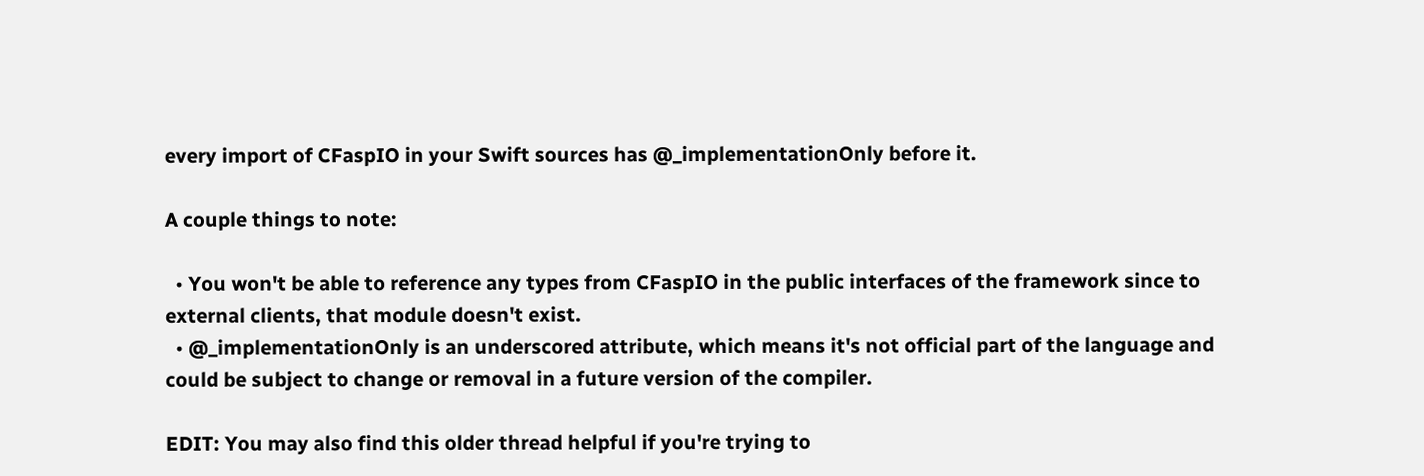every import of CFaspIO in your Swift sources has @_implementationOnly before it.

A couple things to note:

  • You won't be able to reference any types from CFaspIO in the public interfaces of the framework since to external clients, that module doesn't exist.
  • @_implementationOnly is an underscored attribute, which means it's not official part of the language and could be subject to change or removal in a future version of the compiler.

EDIT: You may also find this older thread helpful if you're trying to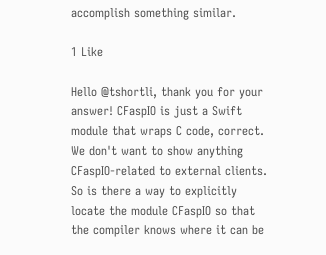accomplish something similar.

1 Like

Hello @tshortli, thank you for your answer! CFaspIO is just a Swift module that wraps C code, correct. We don't want to show anything CFaspIO-related to external clients. So is there a way to explicitly locate the module CFaspIO so that the compiler knows where it can be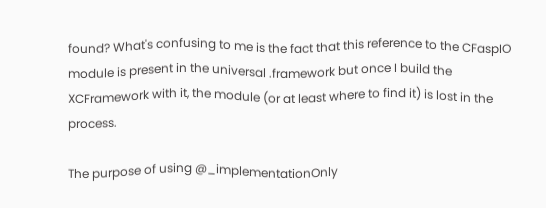found? What's confusing to me is the fact that this reference to the CFaspIO module is present in the universal .framework but once I build the XCFramework with it, the module (or at least where to find it) is lost in the process.

The purpose of using @_implementationOnly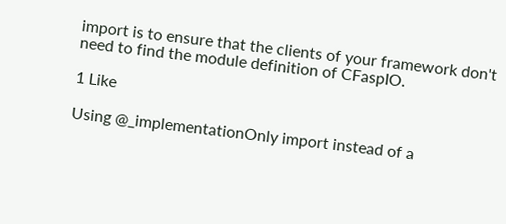import is to ensure that the clients of your framework don't need to find the module definition of CFaspIO.

1 Like

Using @_implementationOnly import instead of a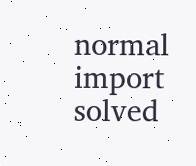normal import solved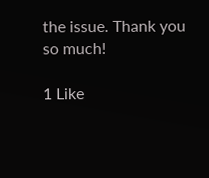the issue. Thank you so much!

1 Like